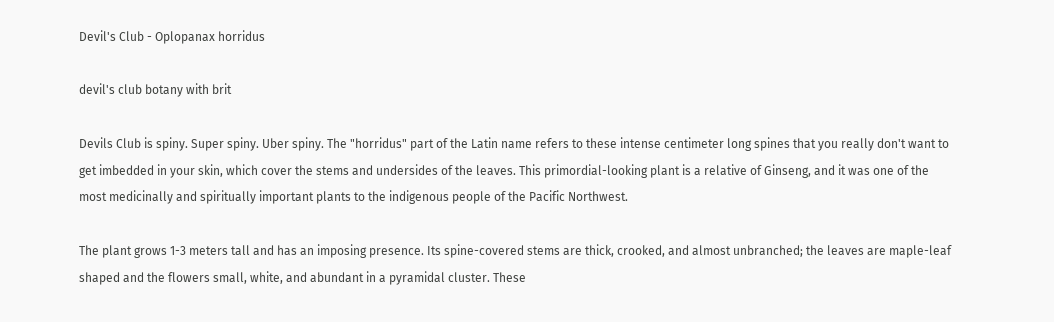Devil's Club - Oplopanax horridus

devil's club botany with brit

Devils Club is spiny. Super spiny. Uber spiny. The "horridus" part of the Latin name refers to these intense centimeter long spines that you really don't want to get imbedded in your skin, which cover the stems and undersides of the leaves. This primordial-looking plant is a relative of Ginseng, and it was one of the most medicinally and spiritually important plants to the indigenous people of the Pacific Northwest.

The plant grows 1-3 meters tall and has an imposing presence. Its spine-covered stems are thick, crooked, and almost unbranched; the leaves are maple-leaf shaped and the flowers small, white, and abundant in a pyramidal cluster. These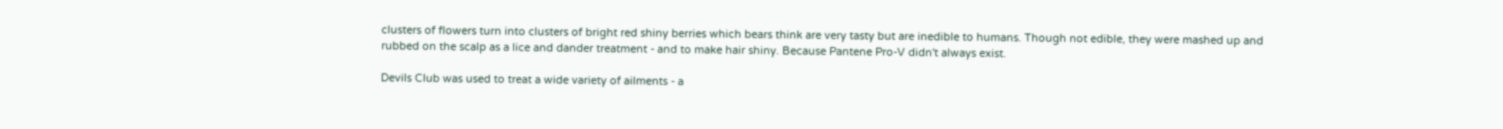clusters of flowers turn into clusters of bright red shiny berries which bears think are very tasty but are inedible to humans. Though not edible, they were mashed up and rubbed on the scalp as a lice and dander treatment - and to make hair shiny. Because Pantene Pro-V didn't always exist.

Devils Club was used to treat a wide variety of ailments - a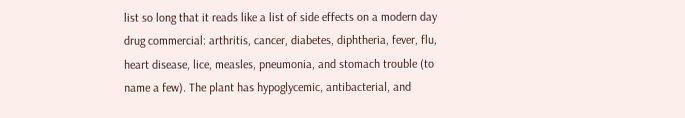list so long that it reads like a list of side effects on a modern day drug commercial: arthritis, cancer, diabetes, diphtheria, fever, flu, heart disease, lice, measles, pneumonia, and stomach trouble (to name a few). The plant has hypoglycemic, antibacterial, and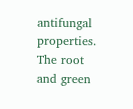antifungal properties. The root and green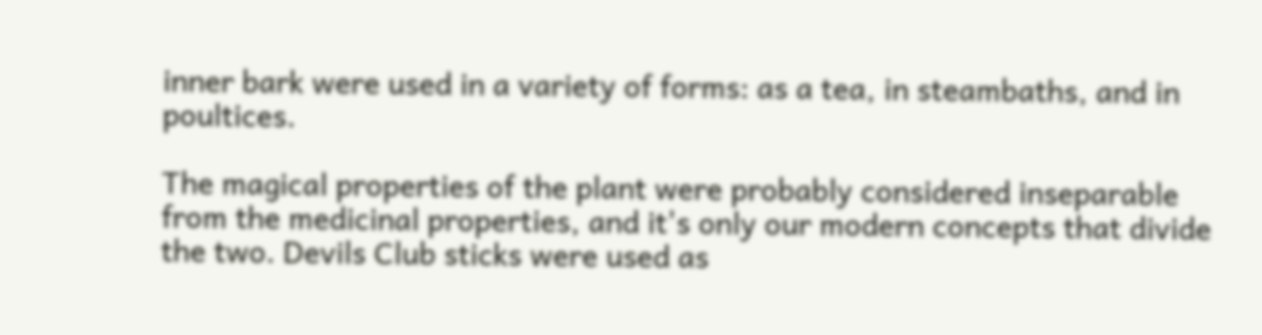inner bark were used in a variety of forms: as a tea, in steambaths, and in poultices.

The magical properties of the plant were probably considered inseparable from the medicinal properties, and it's only our modern concepts that divide the two. Devils Club sticks were used as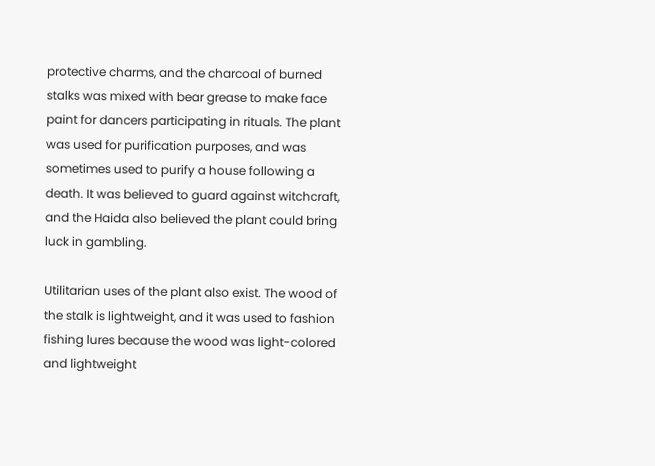protective charms, and the charcoal of burned stalks was mixed with bear grease to make face paint for dancers participating in rituals. The plant was used for purification purposes, and was sometimes used to purify a house following a death. It was believed to guard against witchcraft, and the Haida also believed the plant could bring luck in gambling.

Utilitarian uses of the plant also exist. The wood of the stalk is lightweight, and it was used to fashion fishing lures because the wood was light-colored and lightweight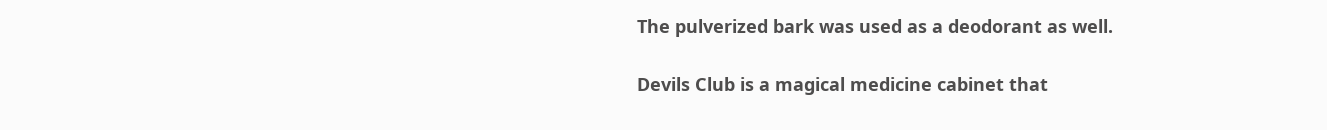The pulverized bark was used as a deodorant as well.

Devils Club is a magical medicine cabinet that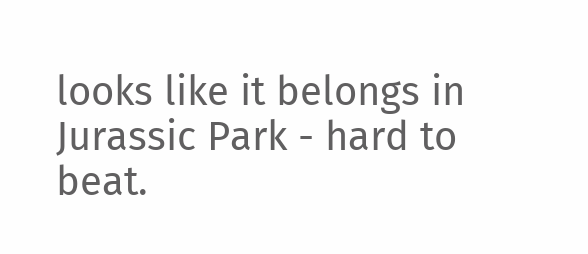looks like it belongs in Jurassic Park - hard to beat.